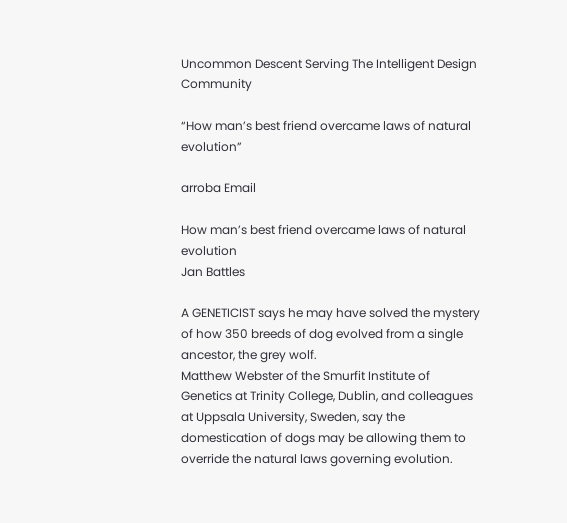Uncommon Descent Serving The Intelligent Design Community

“How man’s best friend overcame laws of natural evolution”

arroba Email

How man’s best friend overcame laws of natural evolution
Jan Battles

A GENETICIST says he may have solved the mystery of how 350 breeds of dog evolved from a single ancestor, the grey wolf.
Matthew Webster of the Smurfit Institute of Genetics at Trinity College, Dublin, and colleagues at Uppsala University, Sweden, say the domestication of dogs may be allowing them to override the natural laws governing evolution.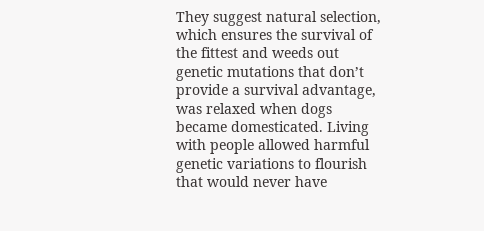They suggest natural selection, which ensures the survival of the fittest and weeds out genetic mutations that don’t provide a survival advantage, was relaxed when dogs became domesticated. Living with people allowed harmful genetic variations to flourish that would never have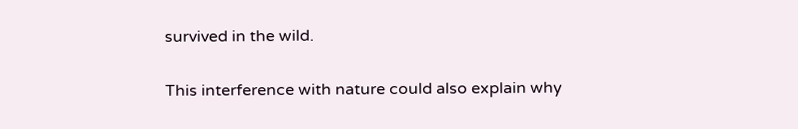survived in the wild.

This interference with nature could also explain why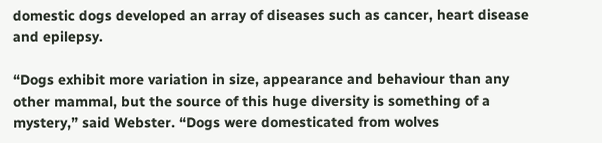domestic dogs developed an array of diseases such as cancer, heart disease and epilepsy.

“Dogs exhibit more variation in size, appearance and behaviour than any other mammal, but the source of this huge diversity is something of a mystery,” said Webster. “Dogs were domesticated from wolves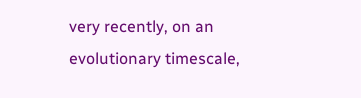very recently, on an evolutionary timescale,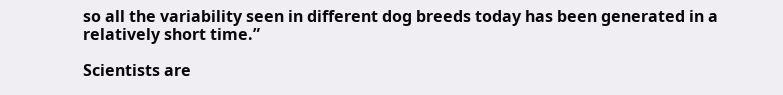so all the variability seen in different dog breeds today has been generated in a relatively short time.”

Scientists are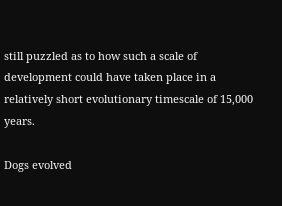still puzzled as to how such a scale of development could have taken place in a relatively short evolutionary timescale of 15,000 years.

Dogs evolved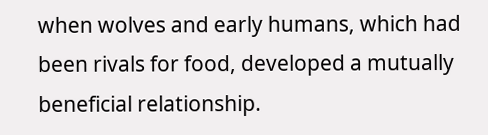when wolves and early humans, which had been rivals for food, developed a mutually beneficial relationship.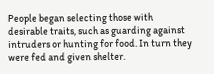People began selecting those with desirable traits, such as guarding against intruders or hunting for food. In turn they were fed and given shelter.